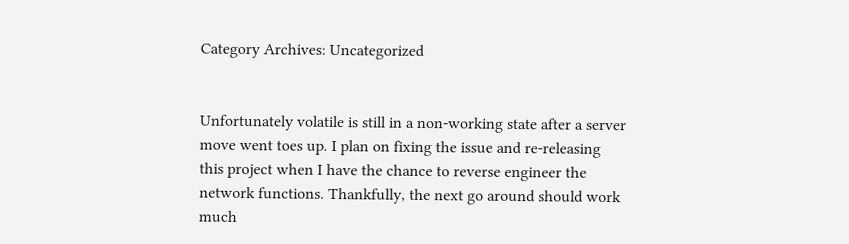Category Archives: Uncategorized


Unfortunately volatile is still in a non-working state after a server move went toes up. I plan on fixing the issue and re-releasing this project when I have the chance to reverse engineer the network functions. Thankfully, the next go around should work much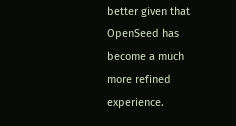better given that OpenSeed has become a much more refined experience.